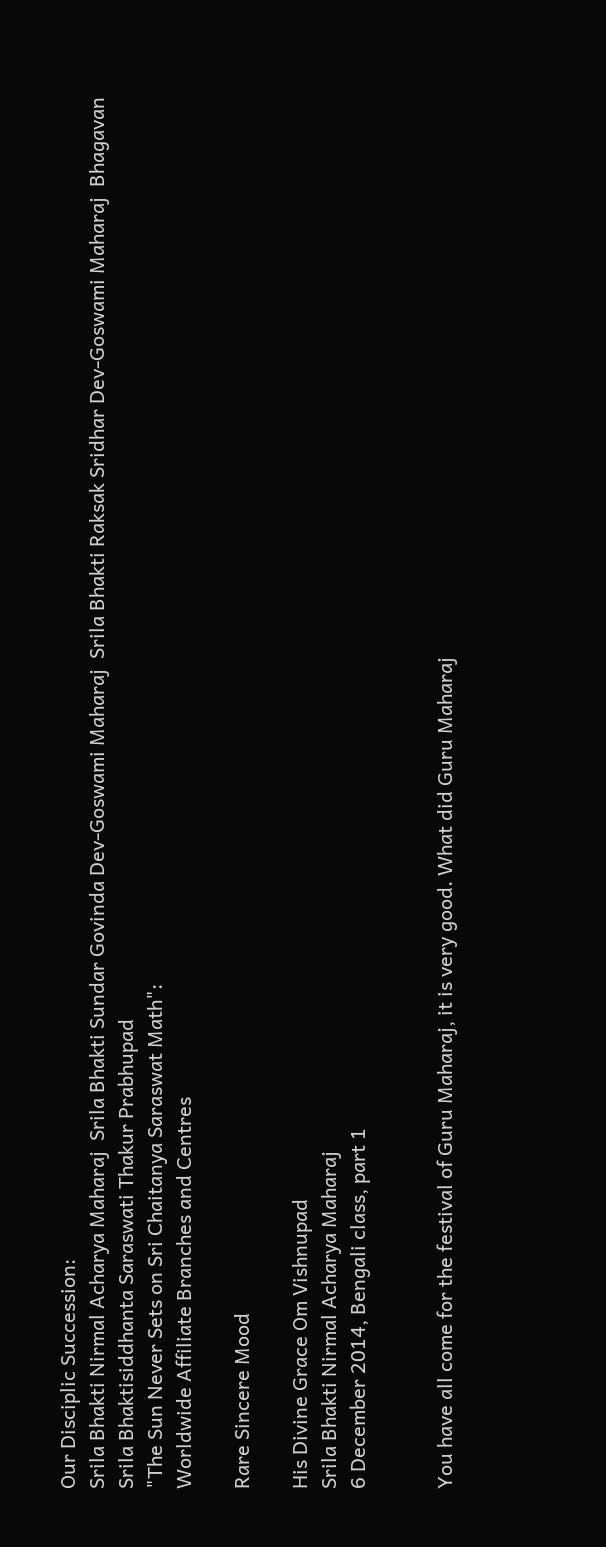Our Disciplic Succession:
Srila Bhakti Nirmal Acharya Maharaj  Srila Bhakti Sundar Govinda Dev-Goswami Maharaj  Srila Bhakti Raksak Sridhar Dev-Goswami Maharaj  Bhagavan Srila Bhaktisiddhanta Saraswati Thakur Prabhupad
"The Sun Never Sets on Sri Chaitanya Saraswat Math":
Worldwide Affiliate Branches and Centres

Rare Sincere Mood

His Divine Grace Om Vishnupad
Srila Bhakti Nirmal Acharya Maharaj
6 December 2014, Bengali class, part 1


You have all come for the festival of Guru Maharaj, it is very good. What did Guru Maharaj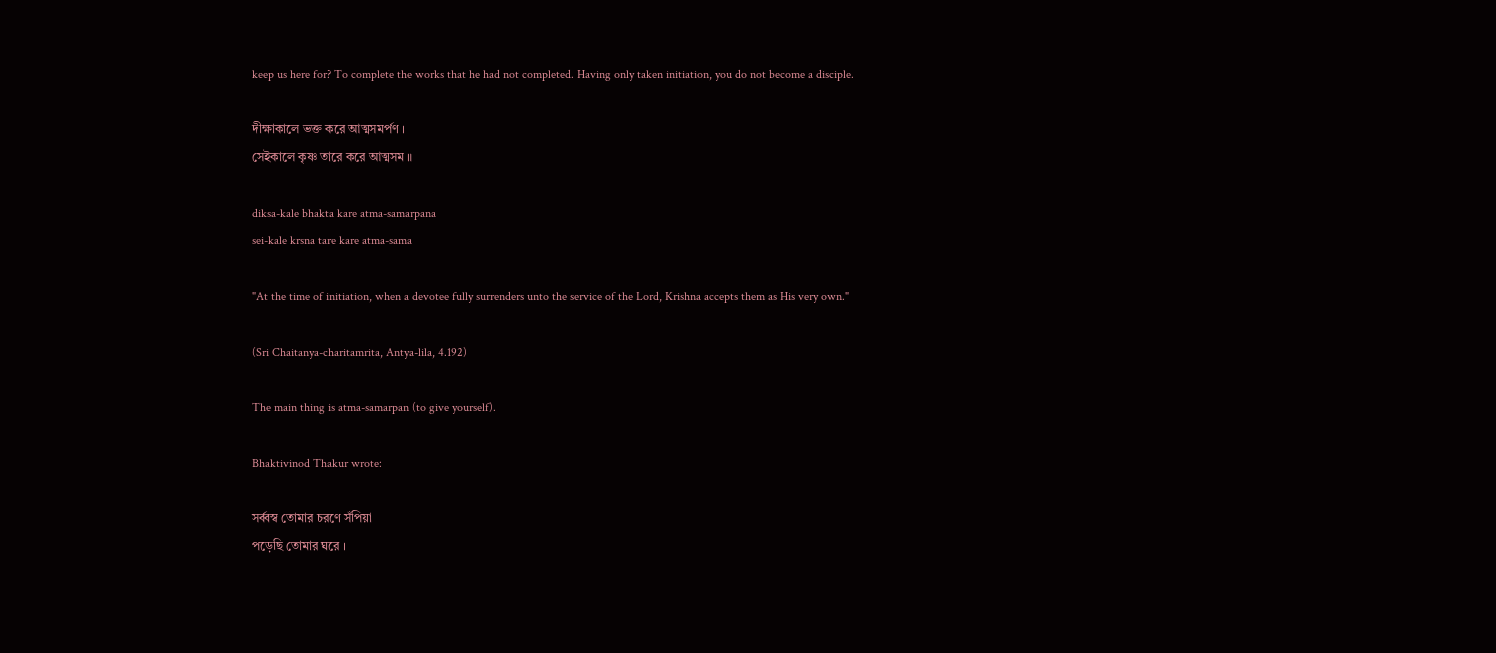keep us here for? To complete the works that he had not completed. Having only taken initiation, you do not become a disciple.

দীক্ষাকালে ভক্ত করে আত্মসমর্পণ ।
সেইকালে কৃষ্ণ তারে করে আত্মসম ॥

diksa-kale bhakta kare atma-samarpana
sei-kale krsna tare kare atma-sama

"At the time of initiation, when a devotee fully surrenders unto the service of the Lord, Krishna accepts them as His very own."

(Sri Chaitanya-charitamrita, Antya-lila, 4.192)

The main thing is atma-samarpan (to give yourself).

Bhaktivinod Thakur wrote:

সর্ব্বস্ব তোমার চরণে সঁপিয়া
পড়েছি তোমার ঘরে ।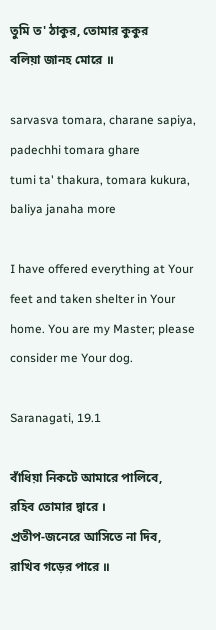তুমি ত' ঠাকুর, তোমার কুকুর
বলিয়া জানহ মোরে ॥

sarvasva tomara, charane sapiya,
padechhi tomara ghare
tumi ta' thakura, tomara kukura,
baliya janaha more

I have offered everything at Your feet and taken shelter in Your home. You are my Master; please consider me Your dog.

Saranagati, 19.1

বাঁধিয়া নিকটে আমারে পালিবে,
রহিব তোমার দ্বারে ।
প্রতীপ-জনেরে আসিতে না দিব,
রাখিব গড়ের পারে ॥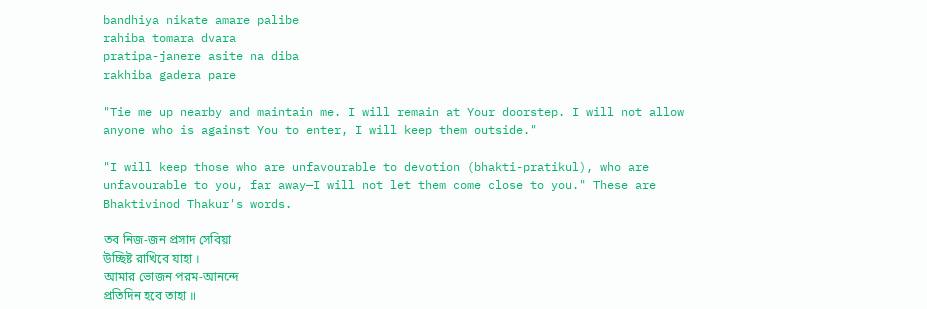bandhiya nikate amare palibe
rahiba tomara dvara
pratipa-janere asite na diba
rakhiba gadera pare

"Tie me up nearby and maintain me. I will remain at Your doorstep. I will not allow anyone who is against You to enter, I will keep them outside."

"I will keep those who are unfavourable to devotion (bhakti-pratikul), who are unfavourable to you, far away—I will not let them come close to you." These are Bhaktivinod Thakur's words.

তব নিজ-জন প্রসাদ সেবিয়া
উচ্ছিষ্ট রাখিবে যাহা ।
আমার ভোজন পরম-আনন্দে
প্রতিদিন হবে তাহা ॥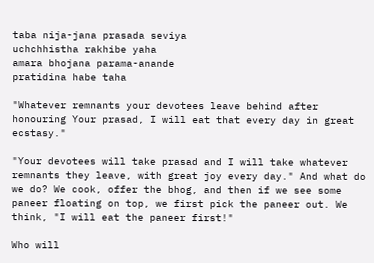taba nija-jana prasada seviya
uchchhistha rakhibe yaha
amara bhojana parama-anande
pratidina habe taha

"Whatever remnants your devotees leave behind after honouring Your prasad, I will eat that every day in great ecstasy."

"Your devotees will take prasad and I will take whatever remnants they leave, with great joy every day." And what do we do? We cook, offer the bhog, and then if we see some paneer floating on top, we first pick the paneer out. We think, "I will eat the paneer first!"

Who will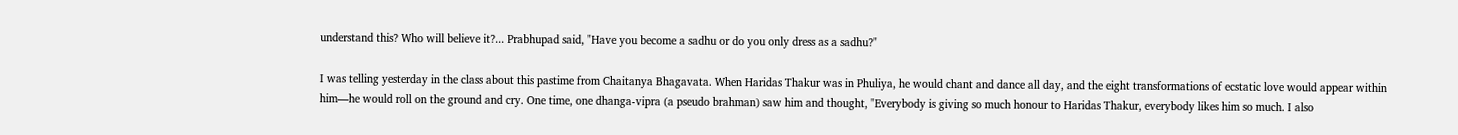understand this? Who will believe it?... Prabhupad said, "Have you become a sadhu or do you only dress as a sadhu?"

I was telling yesterday in the class about this pastime from Chaitanya Bhagavata. When Haridas Thakur was in Phuliya, he would chant and dance all day, and the eight transformations of ecstatic love would appear within him—he would roll on the ground and cry. One time, one dhanga-vipra (a pseudo brahman) saw him and thought, "Everybody is giving so much honour to Haridas Thakur, everybody likes him so much. I also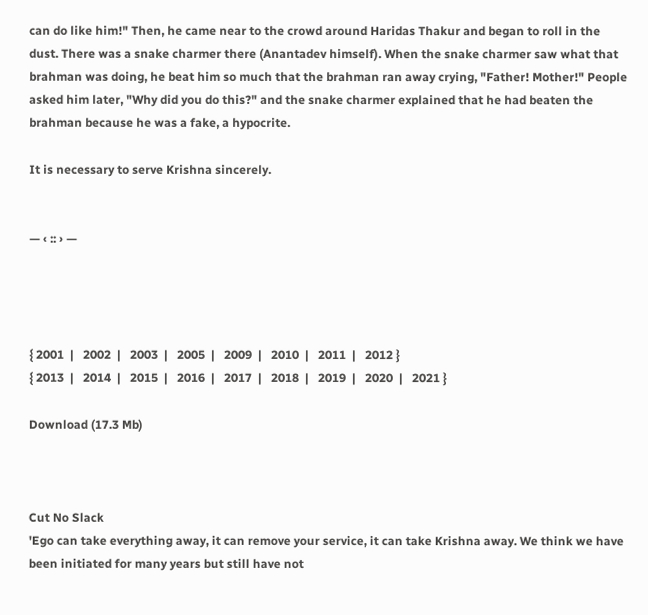can do like him!" Then, he came near to the crowd around Haridas Thakur and began to roll in the dust. There was a snake charmer there (Anantadev himself). When the snake charmer saw what that brahman was doing, he beat him so much that the brahman ran away crying, "Father! Mother!" People asked him later, "Why did you do this?" and the snake charmer explained that he had beaten the brahman because he was a fake, a hypocrite.

It is necessary to serve Krishna sincerely.


— ‹ :: › —




{ 2001  |   2002  |   2003  |   2005  |   2009  |   2010  |   2011  |   2012 }
{ 2013  |   2014  |   2015  |   2016  |   2017  |   2018  |   2019  |   2020  |   2021 }

Download (17.3 Mb)



Cut No Slack
'Ego can take everything away, it can remove your service, it can take Krishna away. We think we have been initiated for many years but still have not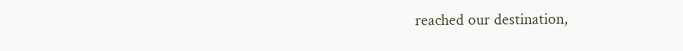reached our destination,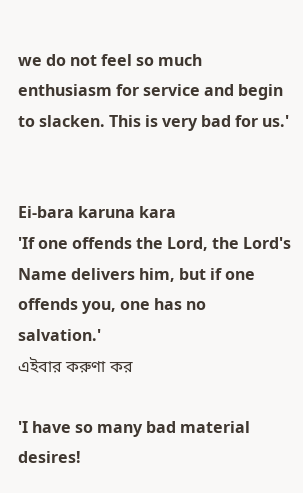we do not feel so much enthusiasm for service and begin to slacken. This is very bad for us.'


Ei-bara karuna kara
'If one offends the Lord, the Lord's Name delivers him, but if one offends you, one has no salvation.'
এইবার করুণা কর

'I have so many bad material desires!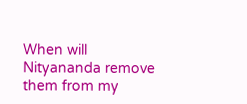When will Nityananda remove them from my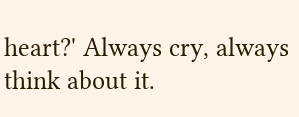heart?' Always cry, always think about it.